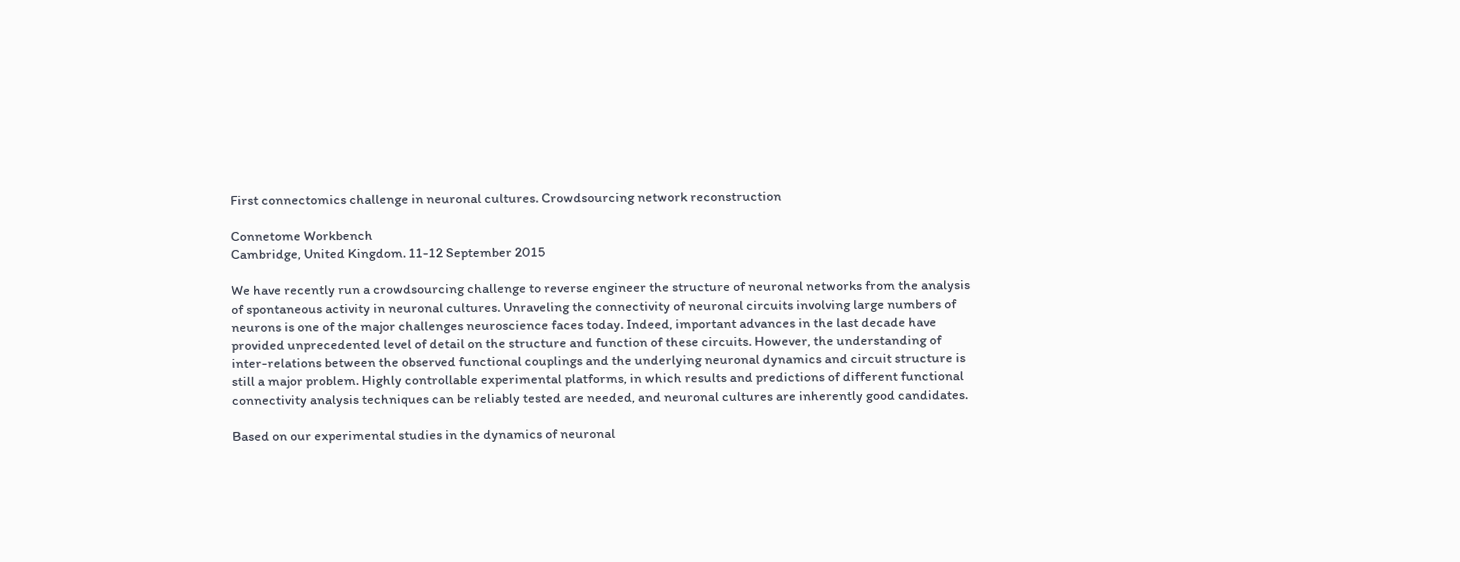First connectomics challenge in neuronal cultures. Crowdsourcing network reconstruction

Connetome Workbench
Cambridge, United Kingdom. 11-12 September 2015

We have recently run a crowdsourcing challenge to reverse engineer the structure of neuronal networks from the analysis of spontaneous activity in neuronal cultures. Unraveling the connectivity of neuronal circuits involving large numbers of neurons is one of the major challenges neuroscience faces today. Indeed, important advances in the last decade have provided unprecedented level of detail on the structure and function of these circuits. However, the understanding of inter-relations between the observed functional couplings and the underlying neuronal dynamics and circuit structure is still a major problem. Highly controllable experimental platforms, in which results and predictions of different functional connectivity analysis techniques can be reliably tested are needed, and neuronal cultures are inherently good candidates.

Based on our experimental studies in the dynamics of neuronal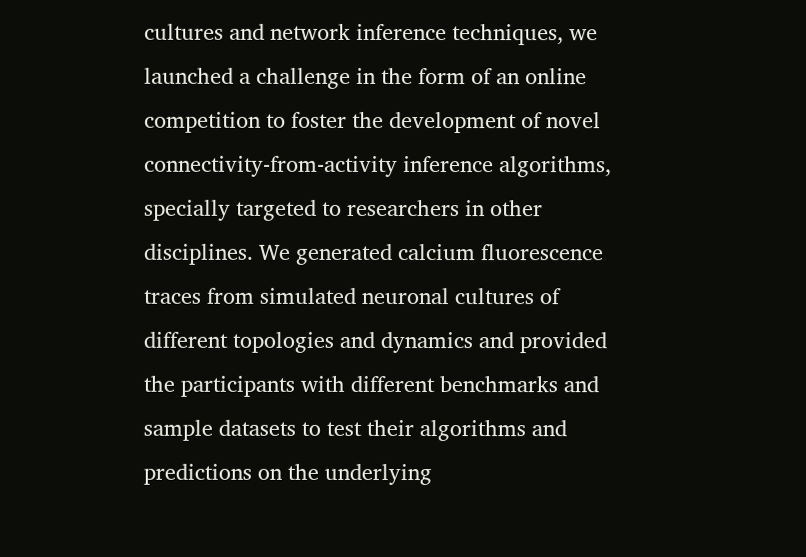cultures and network inference techniques, we launched a challenge in the form of an online competition to foster the development of novel connectivity-from-activity inference algorithms, specially targeted to researchers in other disciplines. We generated calcium fluorescence traces from simulated neuronal cultures of different topologies and dynamics and provided the participants with different benchmarks and sample datasets to test their algorithms and predictions on the underlying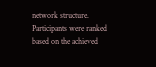network structure. Participants were ranked based on the achieved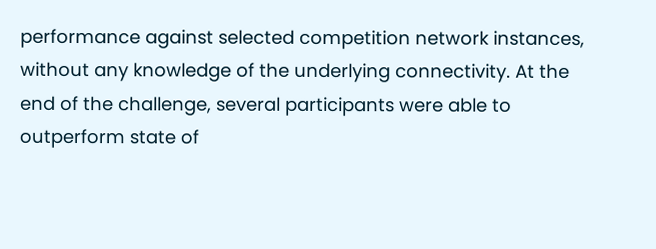performance against selected competition network instances, without any knowledge of the underlying connectivity. At the end of the challenge, several participants were able to outperform state of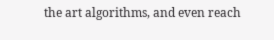the art algorithms, and even reach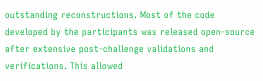outstanding reconstructions. Most of the code developed by the participants was released open-source after extensive post-challenge validations and verifications. This allowed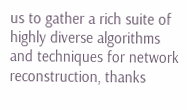us to gather a rich suite of highly diverse algorithms and techniques for network reconstruction, thanks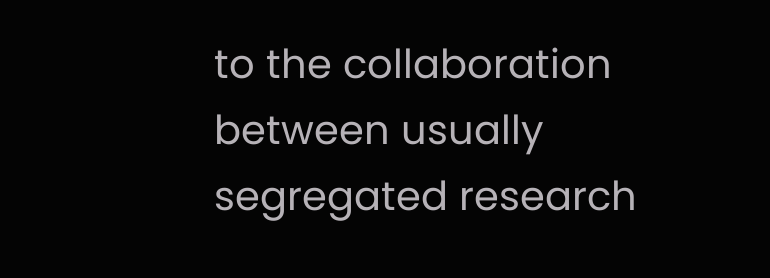to the collaboration between usually segregated research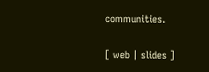communities.

[ web | slides ]